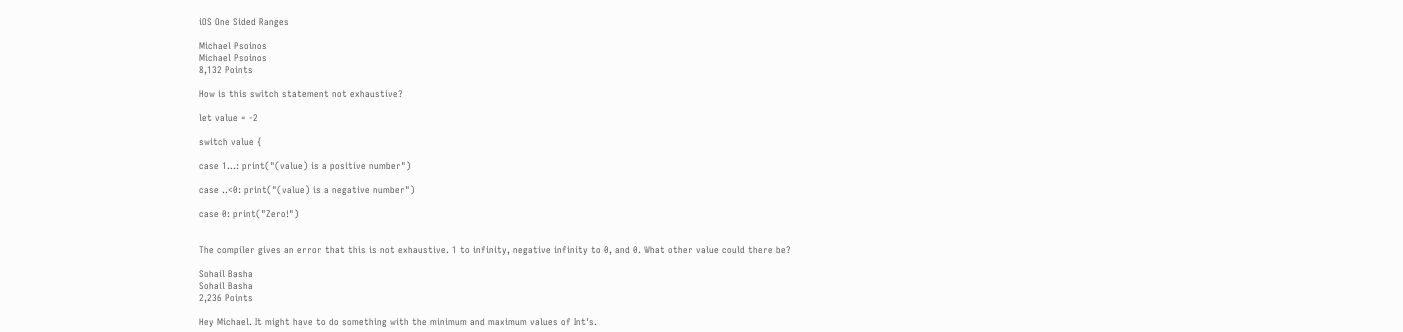iOS One Sided Ranges

Michael Psoinos
Michael Psoinos
8,132 Points

How is this switch statement not exhaustive?

let value = -2

switch value {

case 1...: print("(value) is a positive number")

case ..<0: print("(value) is a negative number")

case 0: print("Zero!")


The compiler gives an error that this is not exhaustive. 1 to infinity, negative infinity to 0, and 0. What other value could there be?

Sohail Basha
Sohail Basha
2,236 Points

Hey Michael. It might have to do something with the minimum and maximum values of Int's.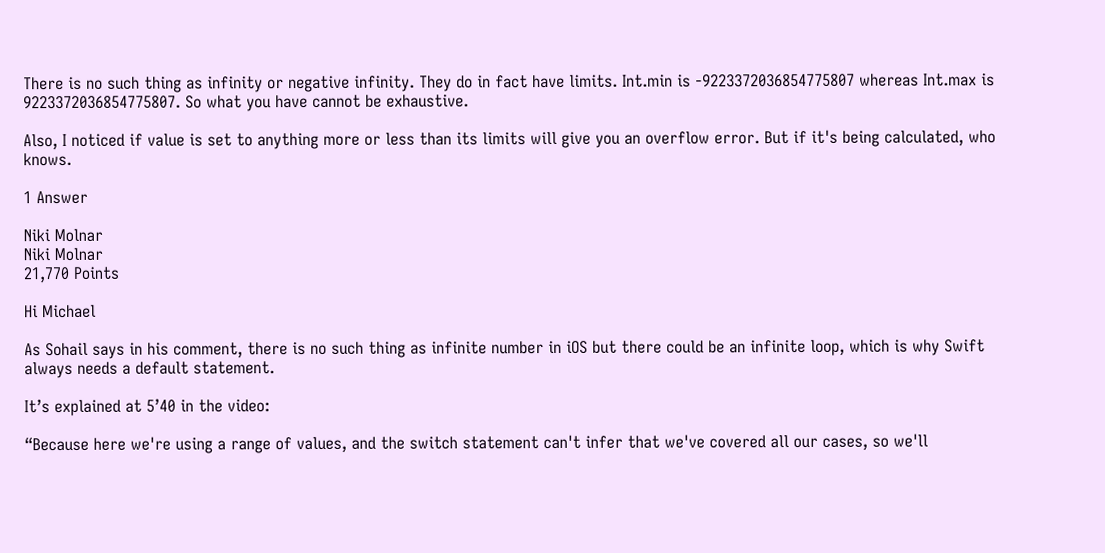There is no such thing as infinity or negative infinity. They do in fact have limits. Int.min is -9223372036854775807 whereas Int.max is 9223372036854775807. So what you have cannot be exhaustive.

Also, I noticed if value is set to anything more or less than its limits will give you an overflow error. But if it's being calculated, who knows.

1 Answer

Niki Molnar
Niki Molnar
21,770 Points

Hi Michael

As Sohail says in his comment, there is no such thing as infinite number in iOS but there could be an infinite loop, which is why Swift always needs a default statement.

It’s explained at 5’40 in the video:

“Because here we're using a range of values, and the switch statement can't infer that we've covered all our cases, so we'll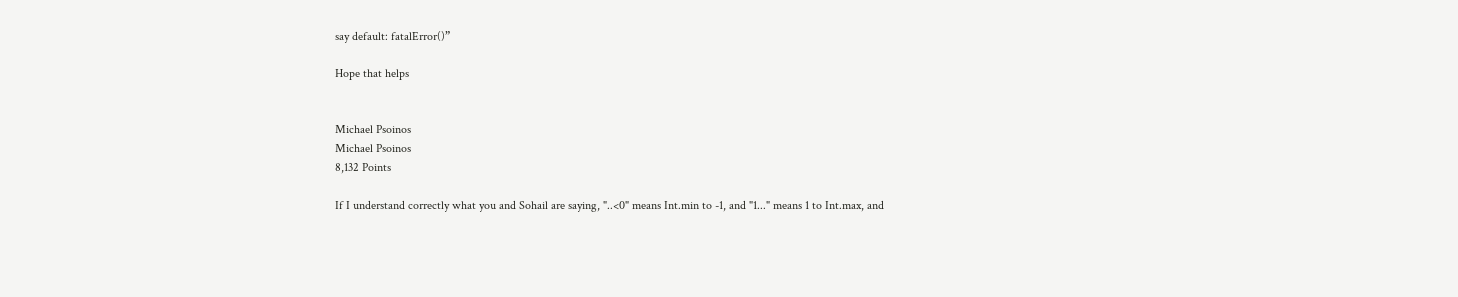say default: fatalError()”

Hope that helps


Michael Psoinos
Michael Psoinos
8,132 Points

If I understand correctly what you and Sohail are saying, "..<0" means Int.min to -1, and "1..." means 1 to Int.max, and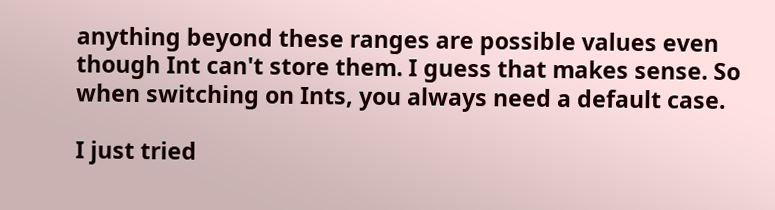anything beyond these ranges are possible values even though Int can't store them. I guess that makes sense. So when switching on Ints, you always need a default case.

I just tried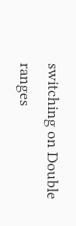switching on Double ranges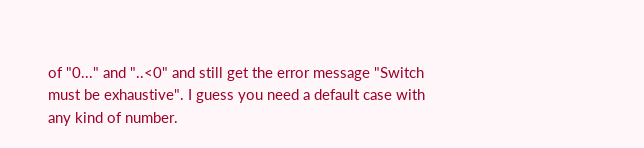of "0..." and "..<0" and still get the error message "Switch must be exhaustive". I guess you need a default case with any kind of number.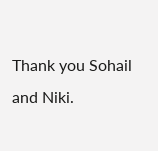Thank you Sohail and Niki.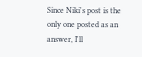Since Niki's post is the only one posted as an answer, I'll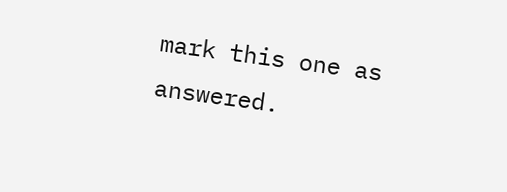mark this one as answered.